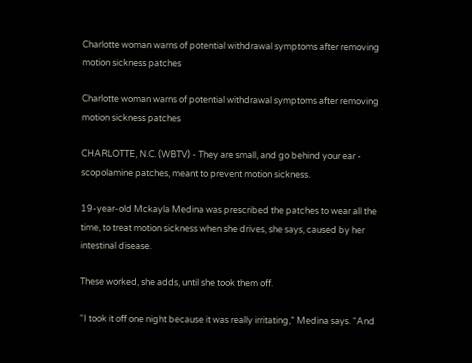Charlotte woman warns of potential withdrawal symptoms after removing motion sickness patches

Charlotte woman warns of potential withdrawal symptoms after removing motion sickness patches

CHARLOTTE, N.C. (WBTV) - They are small, and go behind your ear - scopolamine patches, meant to prevent motion sickness.

19-year-old Mckayla Medina was prescribed the patches to wear all the time, to treat motion sickness when she drives, she says, caused by her intestinal disease.

These worked, she adds, until she took them off.

“I took it off one night because it was really irritating,” Medina says. “And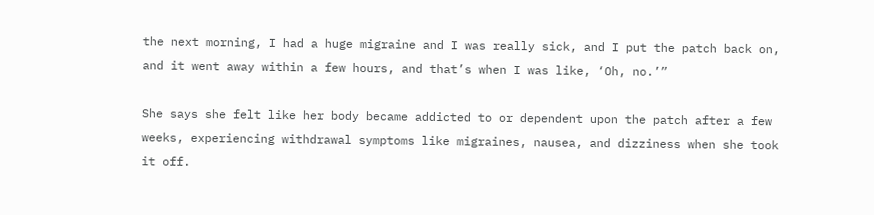the next morning, I had a huge migraine and I was really sick, and I put the patch back on, and it went away within a few hours, and that’s when I was like, ‘Oh, no.’”

She says she felt like her body became addicted to or dependent upon the patch after a few weeks, experiencing withdrawal symptoms like migraines, nausea, and dizziness when she took it off.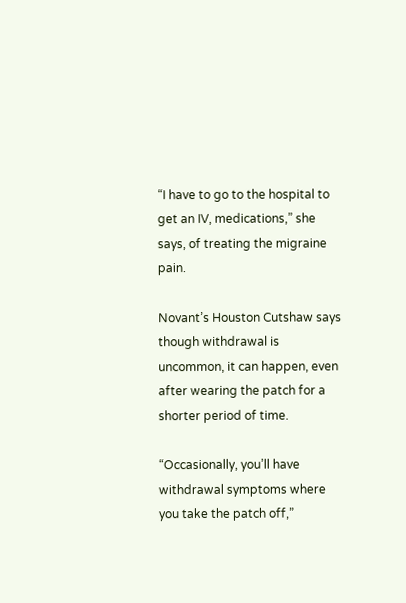“I have to go to the hospital to get an IV, medications,” she says, of treating the migraine pain.

Novant’s Houston Cutshaw says though withdrawal is uncommon, it can happen, even after wearing the patch for a shorter period of time.

“Occasionally, you’ll have withdrawal symptoms where you take the patch off,”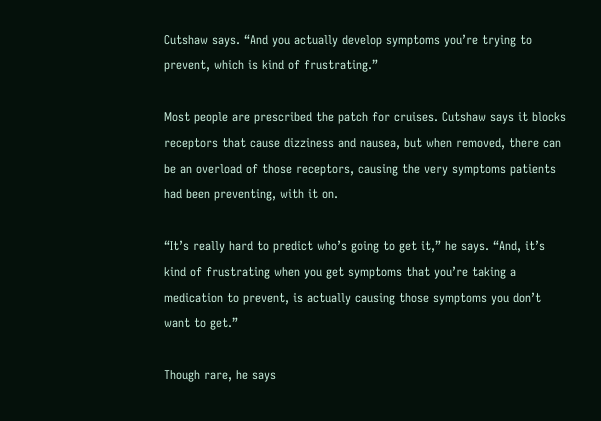Cutshaw says. “And you actually develop symptoms you’re trying to prevent, which is kind of frustrating.”

Most people are prescribed the patch for cruises. Cutshaw says it blocks receptors that cause dizziness and nausea, but when removed, there can be an overload of those receptors, causing the very symptoms patients had been preventing, with it on.

“It’s really hard to predict who’s going to get it,” he says. “And, it’s kind of frustrating when you get symptoms that you’re taking a medication to prevent, is actually causing those symptoms you don’t want to get.”

Though rare, he says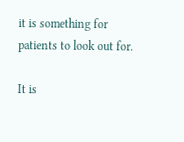it is something for patients to look out for.

It is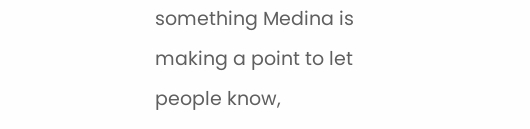something Medina is making a point to let people know,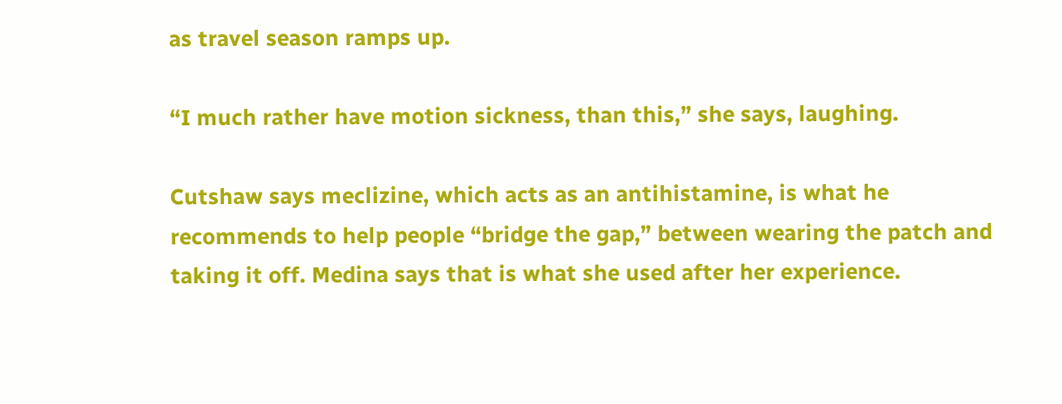as travel season ramps up.

“I much rather have motion sickness, than this,” she says, laughing.

Cutshaw says meclizine, which acts as an antihistamine, is what he recommends to help people “bridge the gap,” between wearing the patch and taking it off. Medina says that is what she used after her experience.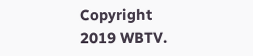Copyright 2019 WBTV.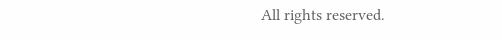All rights reserved.